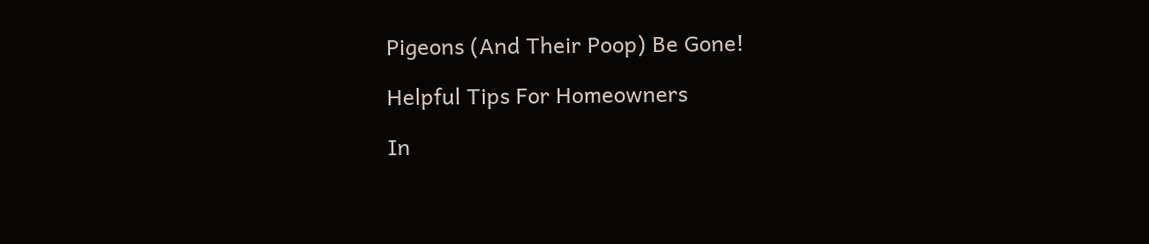Pigeons (And Their Poop) Be Gone!

Helpful Tips For Homeowners

In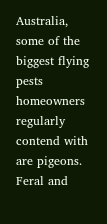Australia, some of the biggest flying pests homeowners regularly contend with are pigeons. Feral and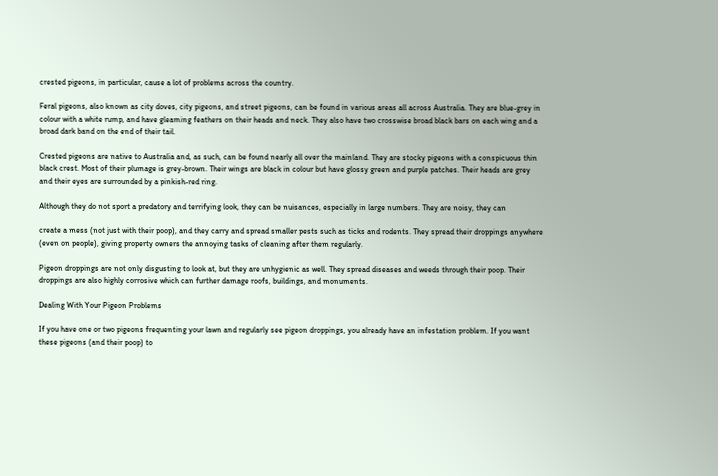crested pigeons, in particular, cause a lot of problems across the country.

Feral pigeons, also known as city doves, city pigeons, and street pigeons, can be found in various areas all across Australia. They are blue-grey in colour with a white rump, and have gleaming feathers on their heads and neck. They also have two crosswise broad black bars on each wing and a broad dark band on the end of their tail.

Crested pigeons are native to Australia and, as such, can be found nearly all over the mainland. They are stocky pigeons with a conspicuous thin black crest. Most of their plumage is grey-brown. Their wings are black in colour but have glossy green and purple patches. Their heads are grey and their eyes are surrounded by a pinkish-red ring.

Although they do not sport a predatory and terrifying look, they can be nuisances, especially in large numbers. They are noisy, they can

create a mess (not just with their poop), and they carry and spread smaller pests such as ticks and rodents. They spread their droppings anywhere (even on people), giving property owners the annoying tasks of cleaning after them regularly.

Pigeon droppings are not only disgusting to look at, but they are unhygienic as well. They spread diseases and weeds through their poop. Their droppings are also highly corrosive which can further damage roofs, buildings, and monuments.

Dealing With Your Pigeon Problems

If you have one or two pigeons frequenting your lawn and regularly see pigeon droppings, you already have an infestation problem. If you want these pigeons (and their poop) to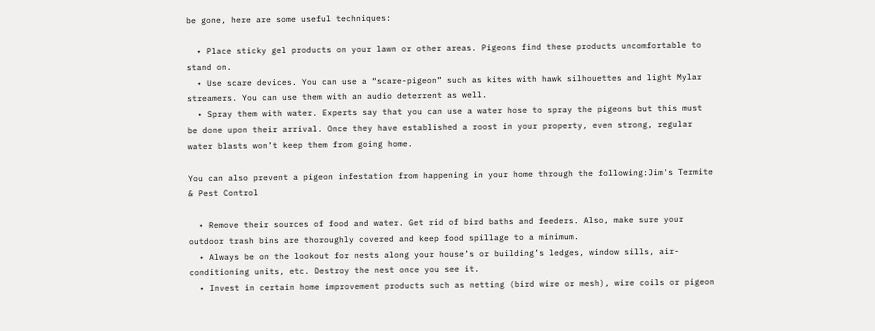be gone, here are some useful techniques:

  • Place sticky gel products on your lawn or other areas. Pigeons find these products uncomfortable to stand on.
  • Use scare devices. You can use a “scare-pigeon” such as kites with hawk silhouettes and light Mylar streamers. You can use them with an audio deterrent as well.
  • Spray them with water. Experts say that you can use a water hose to spray the pigeons but this must be done upon their arrival. Once they have established a roost in your property, even strong, regular water blasts won’t keep them from going home.

You can also prevent a pigeon infestation from happening in your home through the following:Jim's Termite & Pest Control

  • Remove their sources of food and water. Get rid of bird baths and feeders. Also, make sure your outdoor trash bins are thoroughly covered and keep food spillage to a minimum.
  • Always be on the lookout for nests along your house’s or building’s ledges, window sills, air-conditioning units, etc. Destroy the nest once you see it.
  • Invest in certain home improvement products such as netting (bird wire or mesh), wire coils or pigeon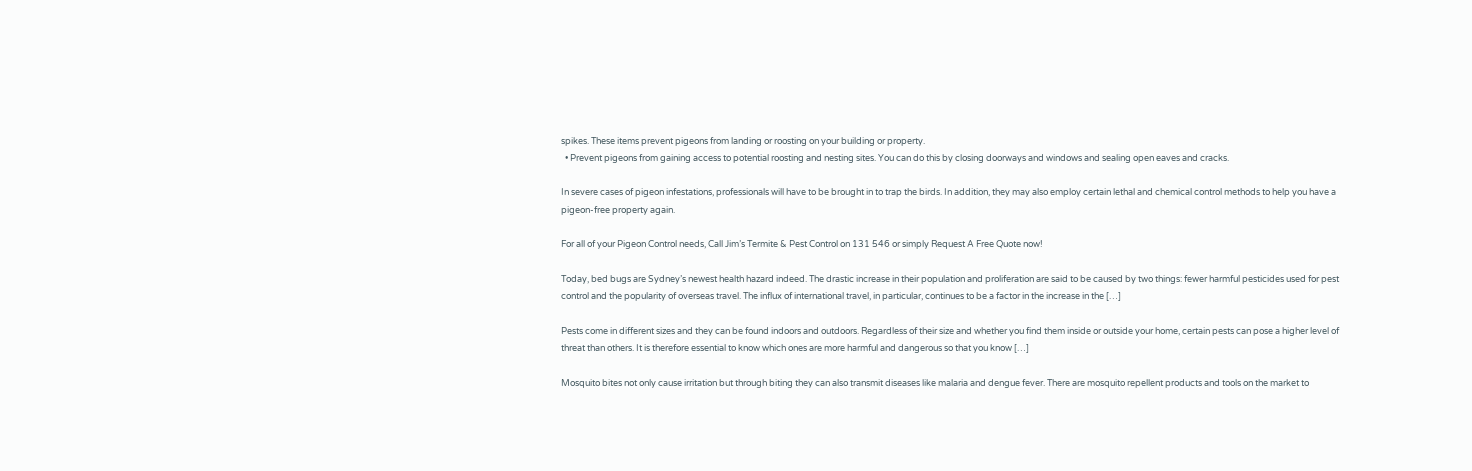spikes. These items prevent pigeons from landing or roosting on your building or property.
  • Prevent pigeons from gaining access to potential roosting and nesting sites. You can do this by closing doorways and windows and sealing open eaves and cracks.

In severe cases of pigeon infestations, professionals will have to be brought in to trap the birds. In addition, they may also employ certain lethal and chemical control methods to help you have a pigeon-free property again.

For all of your Pigeon Control needs, Call Jim’s Termite & Pest Control on 131 546 or simply Request A Free Quote now!

Today, bed bugs are Sydney’s newest health hazard indeed. The drastic increase in their population and proliferation are said to be caused by two things: fewer harmful pesticides used for pest control and the popularity of overseas travel. The influx of international travel, in particular, continues to be a factor in the increase in the […]

Pests come in different sizes and they can be found indoors and outdoors. Regardless of their size and whether you find them inside or outside your home, certain pests can pose a higher level of threat than others. It is therefore essential to know which ones are more harmful and dangerous so that you know […]

Mosquito bites not only cause irritation but through biting they can also transmit diseases like malaria and dengue fever. There are mosquito repellent products and tools on the market to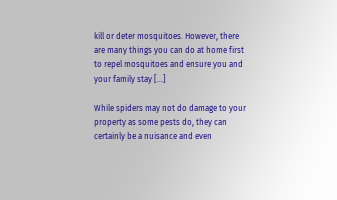kill or deter mosquitoes. However, there are many things you can do at home first to repel mosquitoes and ensure you and your family stay […]

While spiders may not do damage to your property as some pests do, they can certainly be a nuisance and even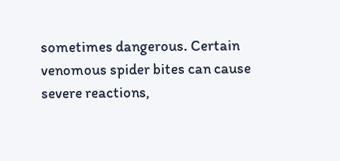sometimes dangerous. Certain venomous spider bites can cause severe reactions,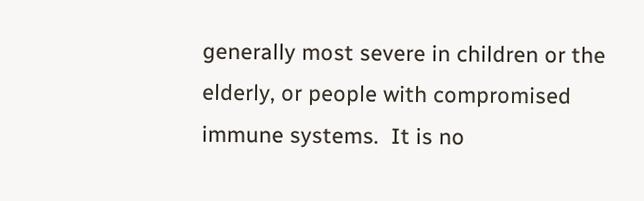generally most severe in children or the elderly, or people with compromised immune systems.  It is no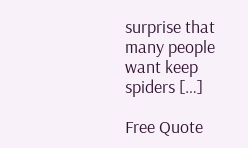surprise that many people want keep spiders […]

Free Quote